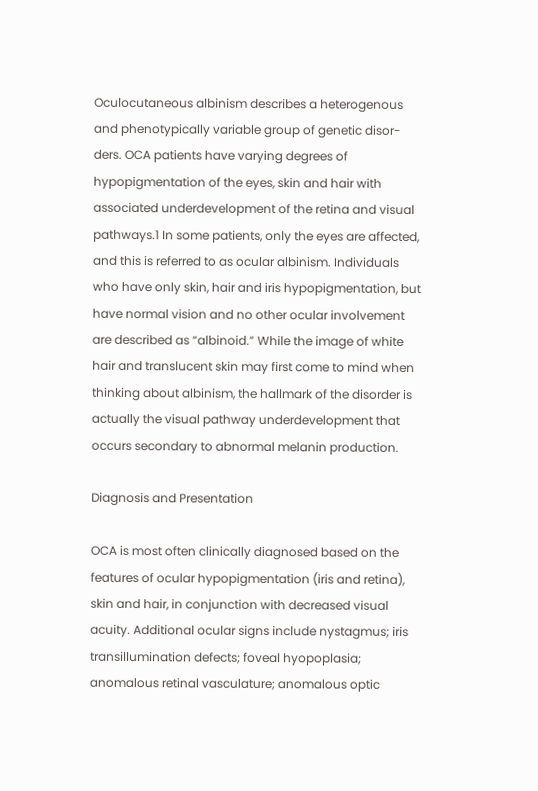Oculocutaneous albinism describes a heterogenous and phenotypically variable group of genetic disor-ders. OCA patients have varying degrees of hypopigmentation of the eyes, skin and hair with associated underdevelopment of the retina and visual pathways.1 In some patients, only the eyes are affected, and this is referred to as ocular albinism. Individuals who have only skin, hair and iris hypopigmentation, but have normal vision and no other ocular involvement are described as “albinoid.” While the image of white hair and translucent skin may first come to mind when thinking about albinism, the hallmark of the disorder is actually the visual pathway underdevelopment that occurs secondary to abnormal melanin production.

Diagnosis and Presentation

OCA is most often clinically diagnosed based on the features of ocular hypopigmentation (iris and retina), skin and hair, in conjunction with decreased visual acuity. Additional ocular signs include nystagmus; iris transillumination defects; foveal hyopoplasia; anomalous retinal vasculature; anomalous optic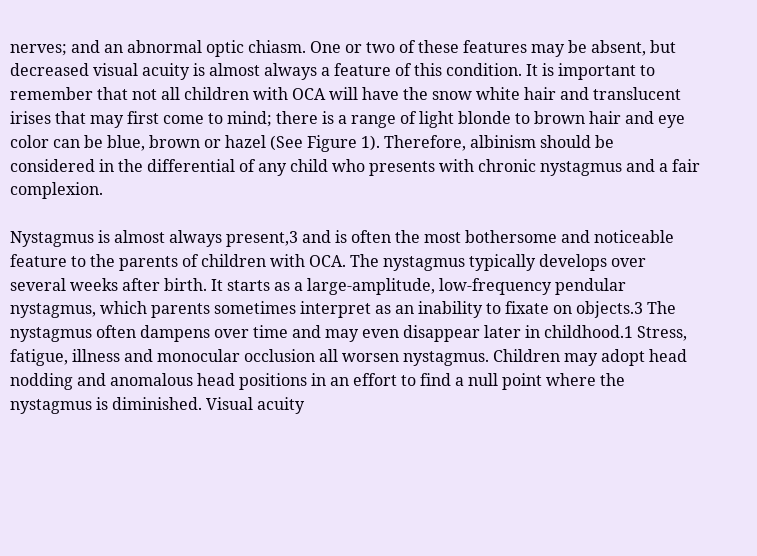nerves; and an abnormal optic chiasm. One or two of these features may be absent, but decreased visual acuity is almost always a feature of this condition. It is important to remember that not all children with OCA will have the snow white hair and translucent irises that may first come to mind; there is a range of light blonde to brown hair and eye color can be blue, brown or hazel (See Figure 1). Therefore, albinism should be considered in the differential of any child who presents with chronic nystagmus and a fair complexion.

Nystagmus is almost always present,3 and is often the most bothersome and noticeable feature to the parents of children with OCA. The nystagmus typically develops over several weeks after birth. It starts as a large-amplitude, low-frequency pendular nystagmus, which parents sometimes interpret as an inability to fixate on objects.3 The nystagmus often dampens over time and may even disappear later in childhood.1 Stress, fatigue, illness and monocular occlusion all worsen nystagmus. Children may adopt head nodding and anomalous head positions in an effort to find a null point where the nystagmus is diminished. Visual acuity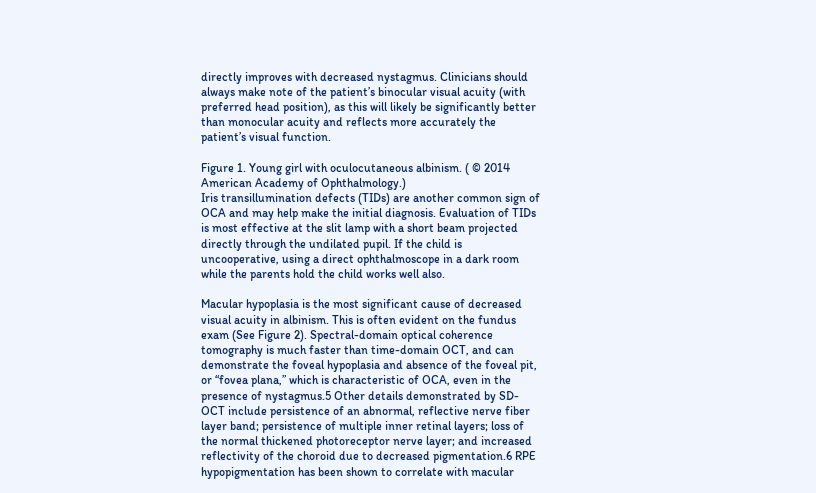directly improves with decreased nystagmus. Clinicians should always make note of the patient’s binocular visual acuity (with preferred head position), as this will likely be significantly better than monocular acuity and reflects more accurately the patient’s visual function.

Figure 1. Young girl with oculocutaneous albinism. ( © 2014 American Academy of Ophthalmology.)
Iris transillumination defects (TIDs) are another common sign of OCA and may help make the initial diagnosis. Evaluation of TIDs is most effective at the slit lamp with a short beam projected directly through the undilated pupil. If the child is uncooperative, using a direct ophthalmoscope in a dark room while the parents hold the child works well also.

Macular hypoplasia is the most significant cause of decreased visual acuity in albinism. This is often evident on the fundus exam (See Figure 2). Spectral-domain optical coherence tomography is much faster than time-domain OCT, and can demonstrate the foveal hypoplasia and absence of the foveal pit, or “fovea plana,” which is characteristic of OCA, even in the presence of nystagmus.5 Other details demonstrated by SD-OCT include persistence of an abnormal, reflective nerve fiber layer band; persistence of multiple inner retinal layers; loss of the normal thickened photoreceptor nerve layer; and increased reflectivity of the choroid due to decreased pigmentation.6 RPE hypopigmentation has been shown to correlate with macular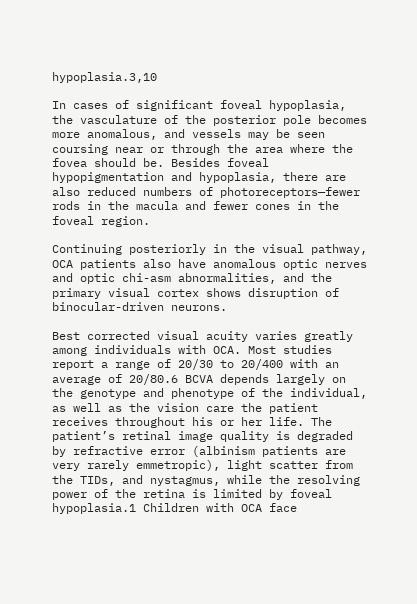hypoplasia.3,10

In cases of significant foveal hypoplasia, the vasculature of the posterior pole becomes more anomalous, and vessels may be seen coursing near or through the area where the fovea should be. Besides foveal hypopigmentation and hypoplasia, there are also reduced numbers of photoreceptors—fewer rods in the macula and fewer cones in the foveal region.

Continuing posteriorly in the visual pathway, OCA patients also have anomalous optic nerves and optic chi-asm abnormalities, and the primary visual cortex shows disruption of binocular-driven neurons.

Best corrected visual acuity varies greatly among individuals with OCA. Most studies report a range of 20/30 to 20/400 with an average of 20/80.6 BCVA depends largely on the genotype and phenotype of the individual, as well as the vision care the patient receives throughout his or her life. The patient’s retinal image quality is degraded by refractive error (albinism patients are very rarely emmetropic), light scatter from the TIDs, and nystagmus, while the resolving power of the retina is limited by foveal hypoplasia.1 Children with OCA face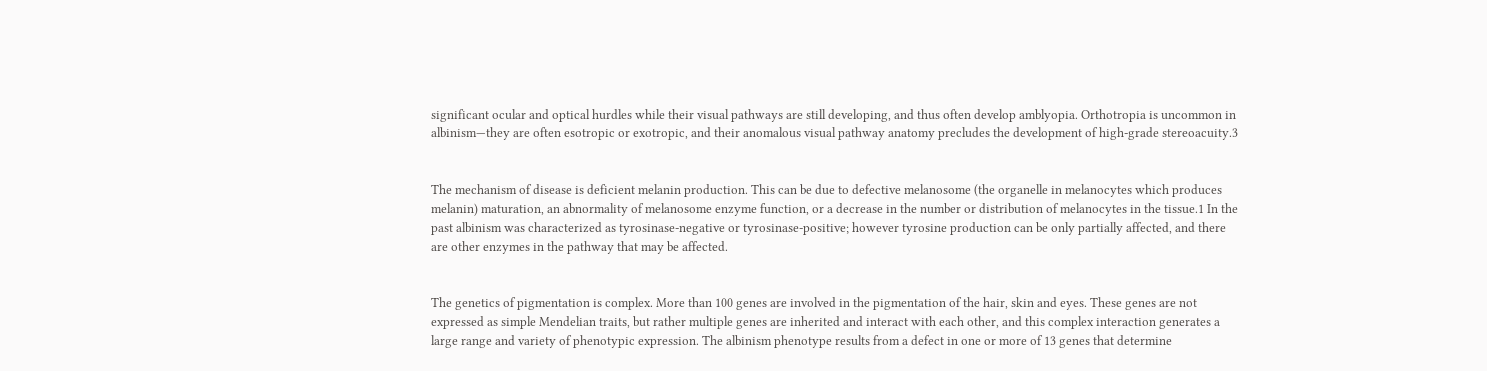significant ocular and optical hurdles while their visual pathways are still developing, and thus often develop amblyopia. Orthotropia is uncommon in albinism—they are often esotropic or exotropic, and their anomalous visual pathway anatomy precludes the development of high-grade stereoacuity.3


The mechanism of disease is deficient melanin production. This can be due to defective melanosome (the organelle in melanocytes which produces melanin) maturation, an abnormality of melanosome enzyme function, or a decrease in the number or distribution of melanocytes in the tissue.1 In the past albinism was characterized as tyrosinase-negative or tyrosinase-positive; however tyrosine production can be only partially affected, and there are other enzymes in the pathway that may be affected.


The genetics of pigmentation is complex. More than 100 genes are involved in the pigmentation of the hair, skin and eyes. These genes are not expressed as simple Mendelian traits, but rather multiple genes are inherited and interact with each other, and this complex interaction generates a large range and variety of phenotypic expression. The albinism phenotype results from a defect in one or more of 13 genes that determine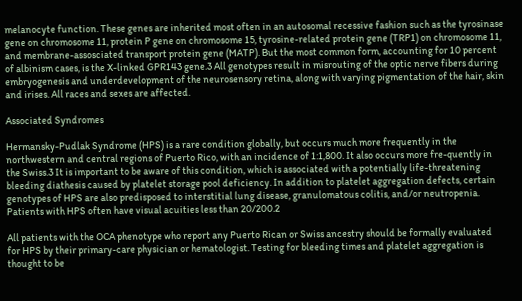melanocyte function. These genes are inherited most often in an autosomal recessive fashion such as the tyrosinase gene on chromosome 11, protein P gene on chromosome 15, tyrosine-related protein gene (TRP1) on chromosome 11, and membrane-assosciated transport protein gene (MATP). But the most common form, accounting for 10 percent of albinism cases, is the X-linked GPR143 gene.3 All genotypes result in misrouting of the optic nerve fibers during embryogenesis and underdevelopment of the neurosensory retina, along with varying pigmentation of the hair, skin and irises. All races and sexes are affected.

Associated Syndromes

Hermansky-Pudlak Syndrome (HPS) is a rare condition globally, but occurs much more frequently in the northwestern and central regions of Puerto Rico, with an incidence of 1:1,800. It also occurs more fre-quently in the Swiss.3 It is important to be aware of this condition, which is associated with a potentially life-threatening bleeding diathesis caused by platelet storage pool deficiency. In addition to platelet aggregation defects, certain genotypes of HPS are also predisposed to interstitial lung disease, granulomatous colitis, and/or neutropenia. Patients with HPS often have visual acuities less than 20/200.2

All patients with the OCA phenotype who report any Puerto Rican or Swiss ancestry should be formally evaluated for HPS by their primary-care physician or hematologist. Testing for bleeding times and platelet aggregation is thought to be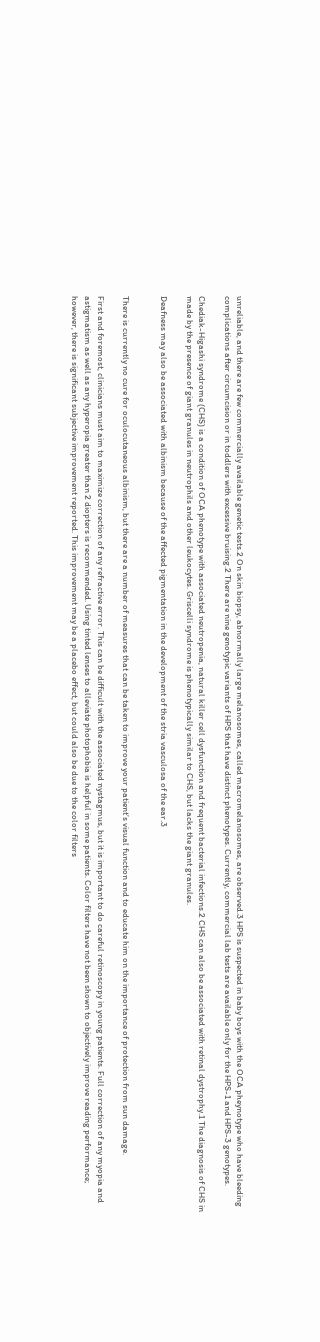unreliable, and there are few commercially available genetic tests.2 On skin biopsy, abnormally large melanosomes, called macromelanosomes, are observed.3 HPS is suspected in baby boys with the OCA pheynotype who have bleeding complications after circumcision or in toddlers with excessive bruising.2 There are nine genotypic variants of HPS that have distinct phenotypes. Currently, commercial lab tests are available only for the HPS-1 and HPS-3 genotypes.

Chediak-Higashi syndrome (CHS) is a condition of OCA phenotype with associated neutropenia, natural killer cell dysfunction and frequent bacterial infections.2 CHS can also be associated with retinal dystrophy.1 The diagnosis of CHS in made by the presence of giant granules in neutrophils and other leukocytes. Griscelli syndrome is phenotypically similar to CHS, but lacks the giant granules.

Deafness may also be associated with albinism because of the affected pigmentation in the development of the stria vasculosa of the ear.3


There is currently no cure for oculocutaneous albinism, but there are a number of measures that can be taken to improve your patient’s visual function and to educate him on the importance of protection from sun damage.

First and foremost, clinicians must aim to maximize correction of any refractive error. This can be difficult with the associated nystagmus, but it is important to do careful retinoscopy in young patients. Full correction of any myopia and astigmatism as well as any hyperopia greater than 2 diopters is recommended. Using tinted lenses to alleviate photophobia is helpful in some patients. Color filters have not been shown to objectively improve reading performance; however, there is significant subjective improvement reported. This improvement may be a placebo effect, but could also be due to the color filters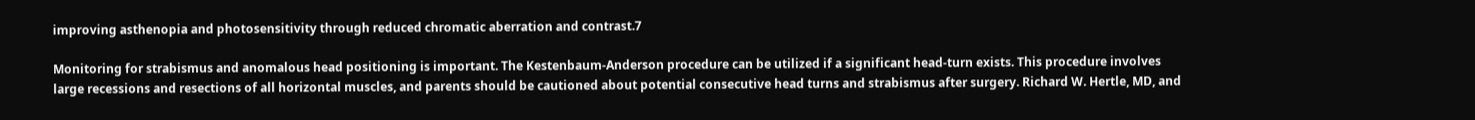improving asthenopia and photosensitivity through reduced chromatic aberration and contrast.7

Monitoring for strabismus and anomalous head positioning is important. The Kestenbaum-Anderson procedure can be utilized if a significant head-turn exists. This procedure involves large recessions and resections of all horizontal muscles, and parents should be cautioned about potential consecutive head turns and strabismus after surgery. Richard W. Hertle, MD, and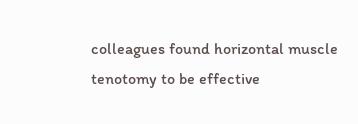colleagues found horizontal muscle tenotomy to be effective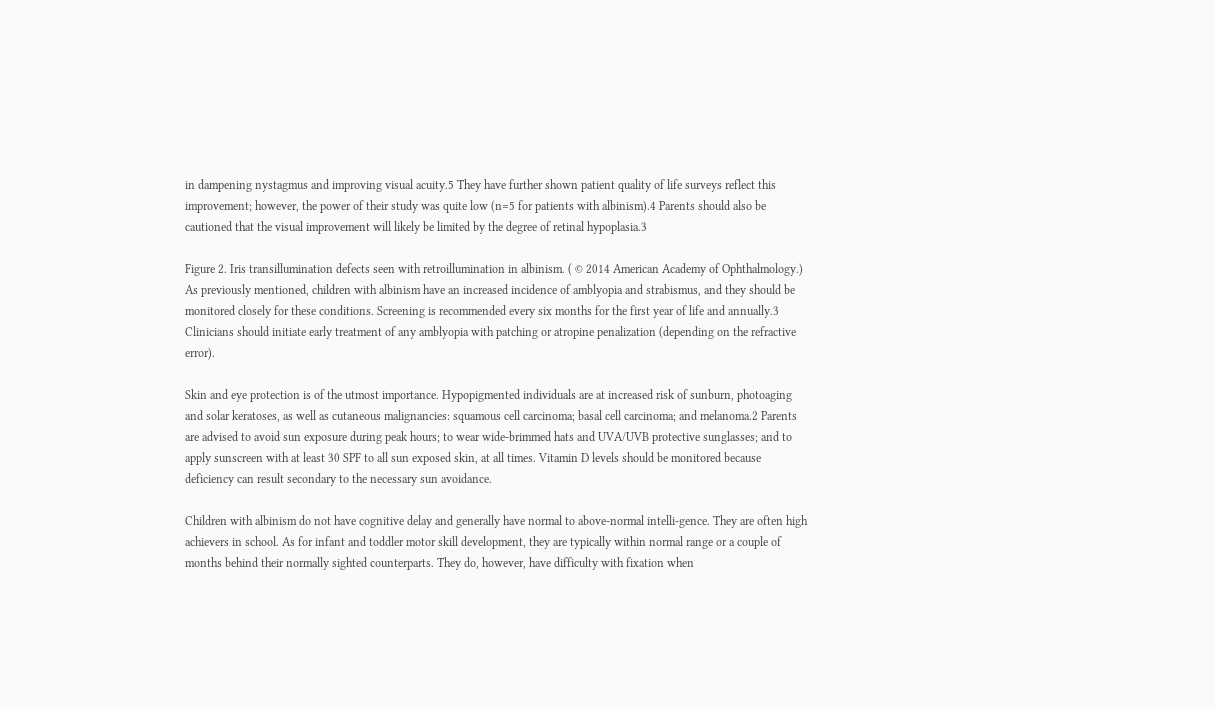in dampening nystagmus and improving visual acuity.5 They have further shown patient quality of life surveys reflect this improvement; however, the power of their study was quite low (n=5 for patients with albinism).4 Parents should also be cautioned that the visual improvement will likely be limited by the degree of retinal hypoplasia.3

Figure 2. Iris transillumination defects seen with retroillumination in albinism. ( © 2014 American Academy of Ophthalmology.)
As previously mentioned, children with albinism have an increased incidence of amblyopia and strabismus, and they should be monitored closely for these conditions. Screening is recommended every six months for the first year of life and annually.3 Clinicians should initiate early treatment of any amblyopia with patching or atropine penalization (depending on the refractive error).

Skin and eye protection is of the utmost importance. Hypopigmented individuals are at increased risk of sunburn, photoaging and solar keratoses, as well as cutaneous malignancies: squamous cell carcinoma; basal cell carcinoma; and melanoma.2 Parents are advised to avoid sun exposure during peak hours; to wear wide-brimmed hats and UVA/UVB protective sunglasses; and to apply sunscreen with at least 30 SPF to all sun exposed skin, at all times. Vitamin D levels should be monitored because deficiency can result secondary to the necessary sun avoidance.

Children with albinism do not have cognitive delay and generally have normal to above-normal intelli-gence. They are often high achievers in school. As for infant and toddler motor skill development, they are typically within normal range or a couple of months behind their normally sighted counterparts. They do, however, have difficulty with fixation when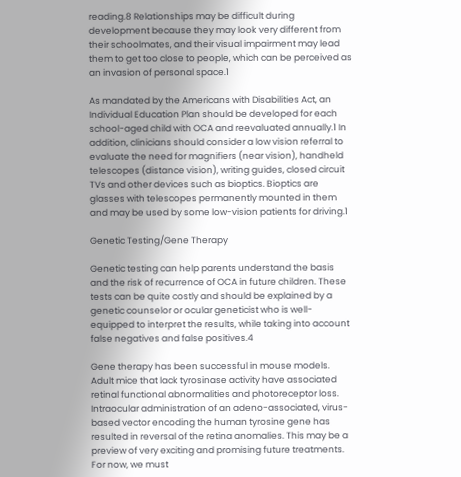reading.8 Relationships may be difficult during development because they may look very different from their schoolmates, and their visual impairment may lead them to get too close to people, which can be perceived as an invasion of personal space.1

As mandated by the Americans with Disabilities Act, an Individual Education Plan should be developed for each school-aged child with OCA and reevaluated annually.1 In addition, clinicians should consider a low vision referral to evaluate the need for magnifiers (near vision), handheld telescopes (distance vision), writing guides, closed circuit TVs and other devices such as bioptics. Bioptics are glasses with telescopes permanently mounted in them and may be used by some low-vision patients for driving.1

Genetic Testing/Gene Therapy

Genetic testing can help parents understand the basis and the risk of recurrence of OCA in future children. These tests can be quite costly and should be explained by a genetic counselor or ocular geneticist who is well-equipped to interpret the results, while taking into account false negatives and false positives.4

Gene therapy has been successful in mouse models. Adult mice that lack tyrosinase activity have associated retinal functional abnormalities and photoreceptor loss. Intraocular administration of an adeno-associated, virus-based vector encoding the human tyrosine gene has resulted in reversal of the retina anomalies. This may be a preview of very exciting and promising future treatments. For now, we must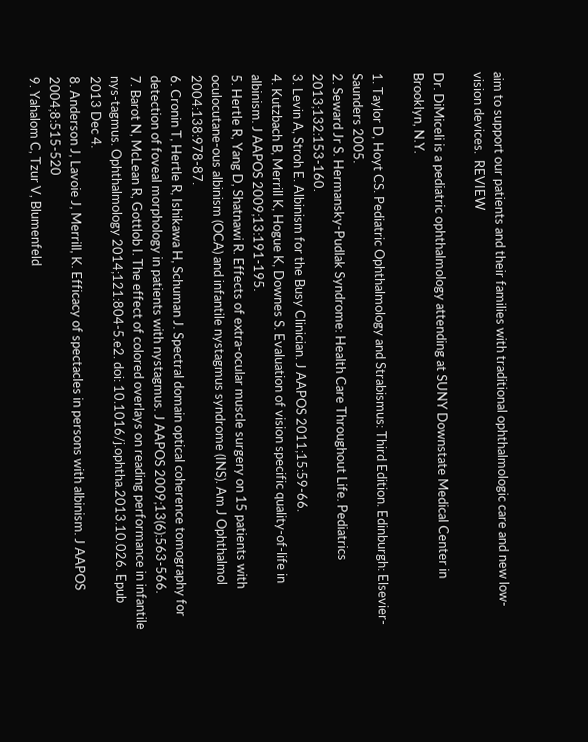aim to support our patients and their families with traditional ophthalmologic care and new low-vision devices.  REVIEW

Dr. DiMiceli is a pediatric ophthalmology attending at SUNY Downstate Medical Center in Brooklyn, N.Y.

1. Taylor D, Hoyt CS. Pediatric Ophthalmology and Strabismus: Third Edition. Edinburgh: Elsevier- Saunders 2005.
2. Seward Jr S. Hermansky-Pudlak Syndrome: Health Care Throughout Life. Pediatrics 2013;132:153-160.
3. Levin A, Stroh E. Albinism for the Busy Clinician. J AAPOS 2011;15:59-66.
4. Kutzbach B, Merrill K, Hogue K, Downes S. Evaluation of vision specific quality-of-life in albinism. J AAPOS 2009;13:191-195.
5. Hertle R, Yang D, Shatnawi R. Effects of extra-ocular muscle surgery on 15 patients with oculocutane-ous albinism (OCA) and infantile nystagmus syndrome (INS). Am J Ophthalmol 2004:138:978-87.
6. Cronin T, Hertle R, Ishikawa H, Schuman J. Spectral domain optical coherence tomography for detection of foveal morphology in patients with nystagmus. J AAPOS 2009;13(6):563-566.
7. Barot N, McLean R, Gottlob I. The effect of colored overlays on reading performance in infantile nys-tagmus. Ophthalmology 2014;121:804-5.e2. doi: 10.1016/j.ophtha.2013.10.026. Epub 2013 Dec 4.
8. Anderson J, Lavoie J, Merrill, K. Efficacy of spectacles in persons with albinism. J AAPOS 2004;8:515-520
9. Yahalom C, Tzur V, Blumenfeld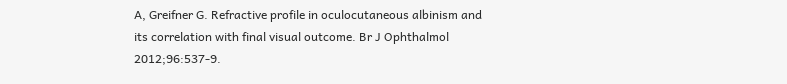A, Greifner G. Refractive profile in oculocutaneous albinism and its correlation with final visual outcome. Br J Ophthalmol 2012;96:537-9.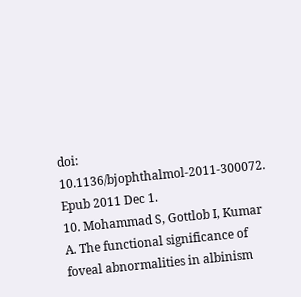doi: 10.1136/bjophthalmol-2011-300072. Epub 2011 Dec 1.
10. Mohammad S, Gottlob I, Kumar A. The functional significance of foveal abnormalities in albinism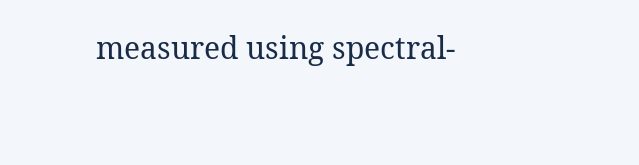measured using spectral-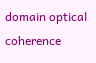domain optical coherence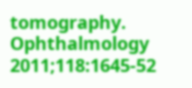tomography. Ophthalmology 2011;118:1645-52